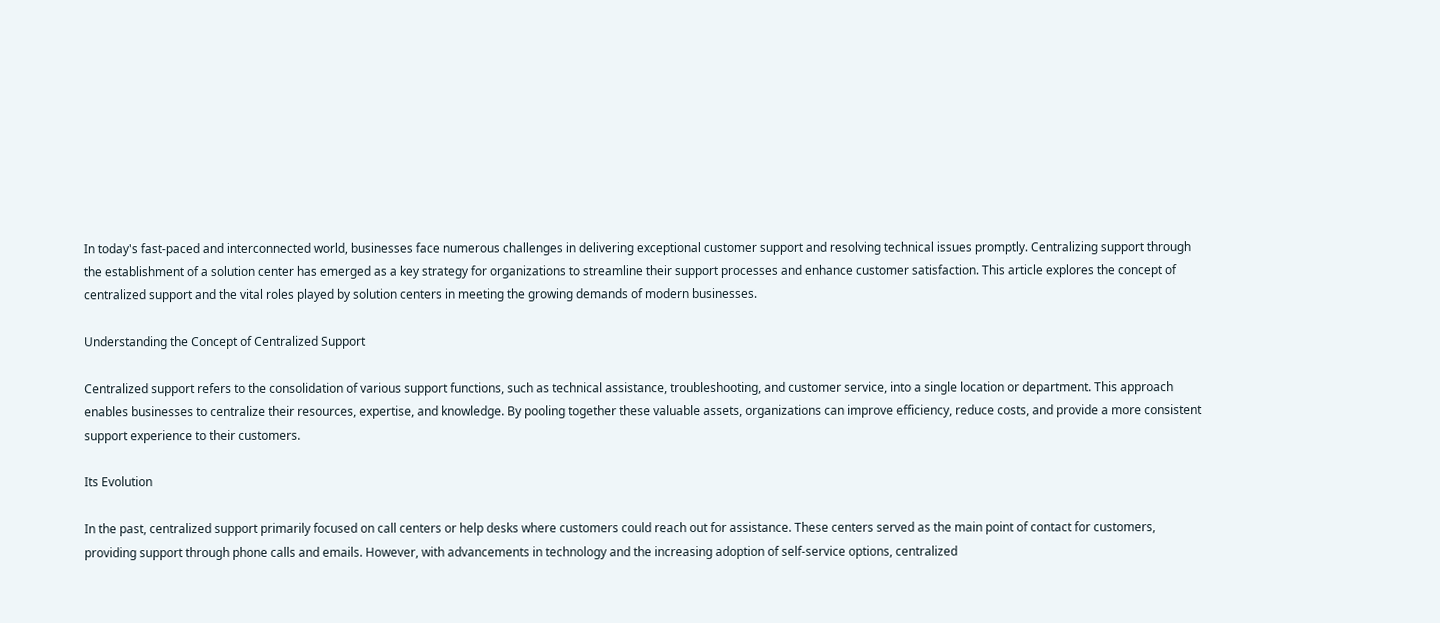In today's fast-paced and interconnected world, businesses face numerous challenges in delivering exceptional customer support and resolving technical issues promptly. Centralizing support through the establishment of a solution center has emerged as a key strategy for organizations to streamline their support processes and enhance customer satisfaction. This article explores the concept of centralized support and the vital roles played by solution centers in meeting the growing demands of modern businesses.

Understanding the Concept of Centralized Support

Centralized support refers to the consolidation of various support functions, such as technical assistance, troubleshooting, and customer service, into a single location or department. This approach enables businesses to centralize their resources, expertise, and knowledge. By pooling together these valuable assets, organizations can improve efficiency, reduce costs, and provide a more consistent support experience to their customers.

Its Evolution

In the past, centralized support primarily focused on call centers or help desks where customers could reach out for assistance. These centers served as the main point of contact for customers, providing support through phone calls and emails. However, with advancements in technology and the increasing adoption of self-service options, centralized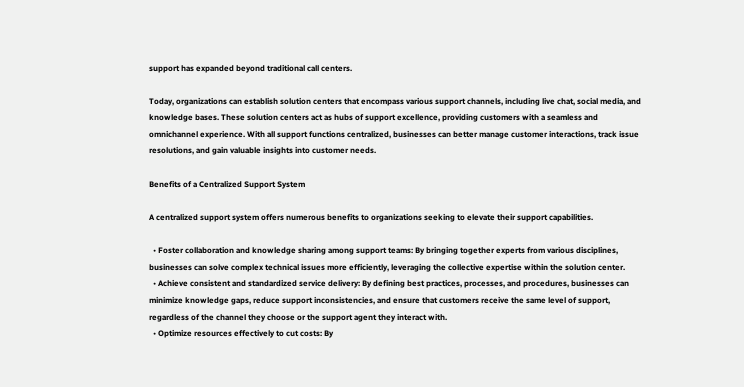support has expanded beyond traditional call centers.

Today, organizations can establish solution centers that encompass various support channels, including live chat, social media, and knowledge bases. These solution centers act as hubs of support excellence, providing customers with a seamless and omnichannel experience. With all support functions centralized, businesses can better manage customer interactions, track issue resolutions, and gain valuable insights into customer needs.

Benefits of a Centralized Support System

A centralized support system offers numerous benefits to organizations seeking to elevate their support capabilities.

  • Foster collaboration and knowledge sharing among support teams: By bringing together experts from various disciplines, businesses can solve complex technical issues more efficiently, leveraging the collective expertise within the solution center.
  • Achieve consistent and standardized service delivery: By defining best practices, processes, and procedures, businesses can minimize knowledge gaps, reduce support inconsistencies, and ensure that customers receive the same level of support, regardless of the channel they choose or the support agent they interact with.
  • Optimize resources effectively to cut costs: By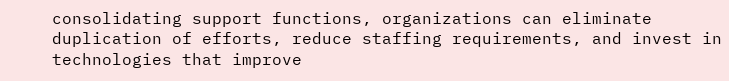consolidating support functions, organizations can eliminate duplication of efforts, reduce staffing requirements, and invest in technologies that improve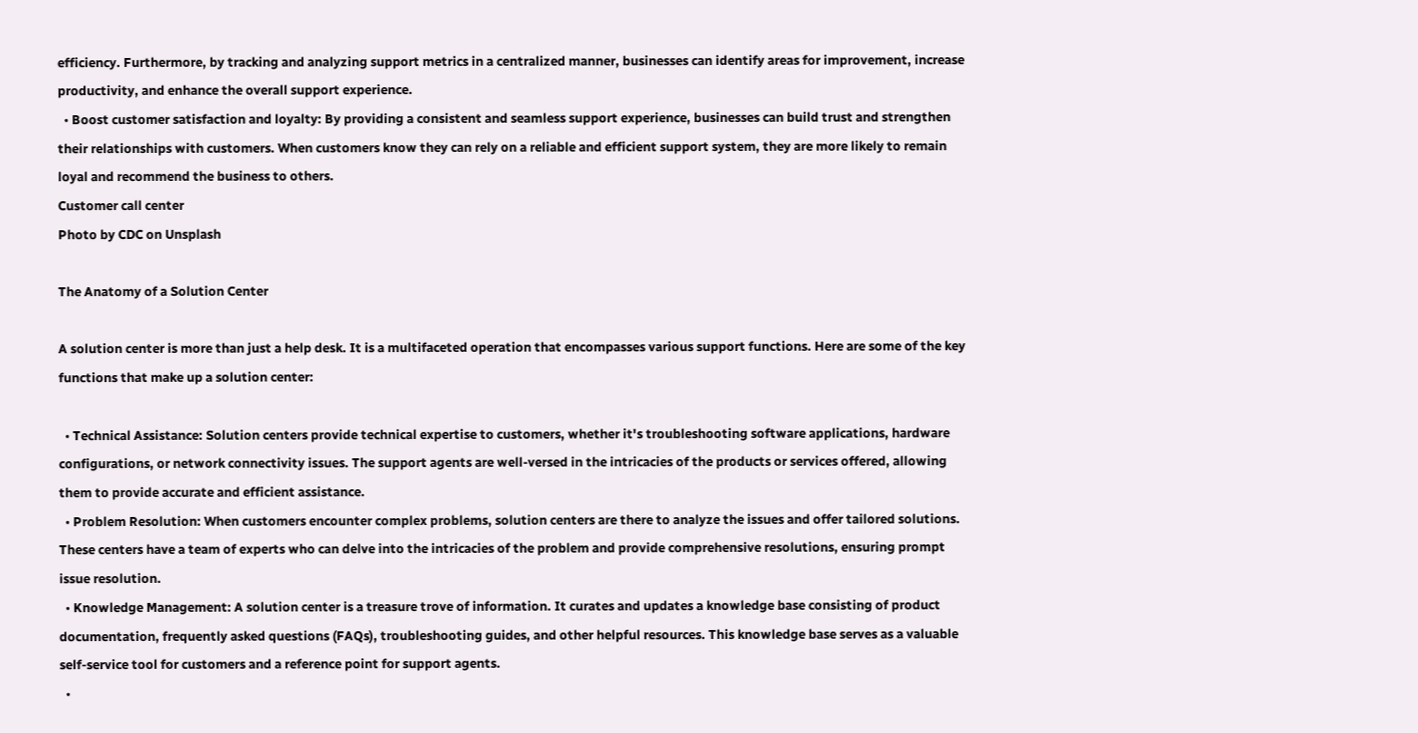efficiency. Furthermore, by tracking and analyzing support metrics in a centralized manner, businesses can identify areas for improvement, increase productivity, and enhance the overall support experience.
  • Boost customer satisfaction and loyalty: By providing a consistent and seamless support experience, businesses can build trust and strengthen their relationships with customers. When customers know they can rely on a reliable and efficient support system, they are more likely to remain loyal and recommend the business to others.
Customer call center
Photo by CDC on Unsplash

The Anatomy of a Solution Center

A solution center is more than just a help desk. It is a multifaceted operation that encompasses various support functions. Here are some of the key functions that make up a solution center:

  • Technical Assistance: Solution centers provide technical expertise to customers, whether it's troubleshooting software applications, hardware configurations, or network connectivity issues. The support agents are well-versed in the intricacies of the products or services offered, allowing them to provide accurate and efficient assistance.
  • Problem Resolution: When customers encounter complex problems, solution centers are there to analyze the issues and offer tailored solutions. These centers have a team of experts who can delve into the intricacies of the problem and provide comprehensive resolutions, ensuring prompt issue resolution.
  • Knowledge Management: A solution center is a treasure trove of information. It curates and updates a knowledge base consisting of product documentation, frequently asked questions (FAQs), troubleshooting guides, and other helpful resources. This knowledge base serves as a valuable self-service tool for customers and a reference point for support agents.
  •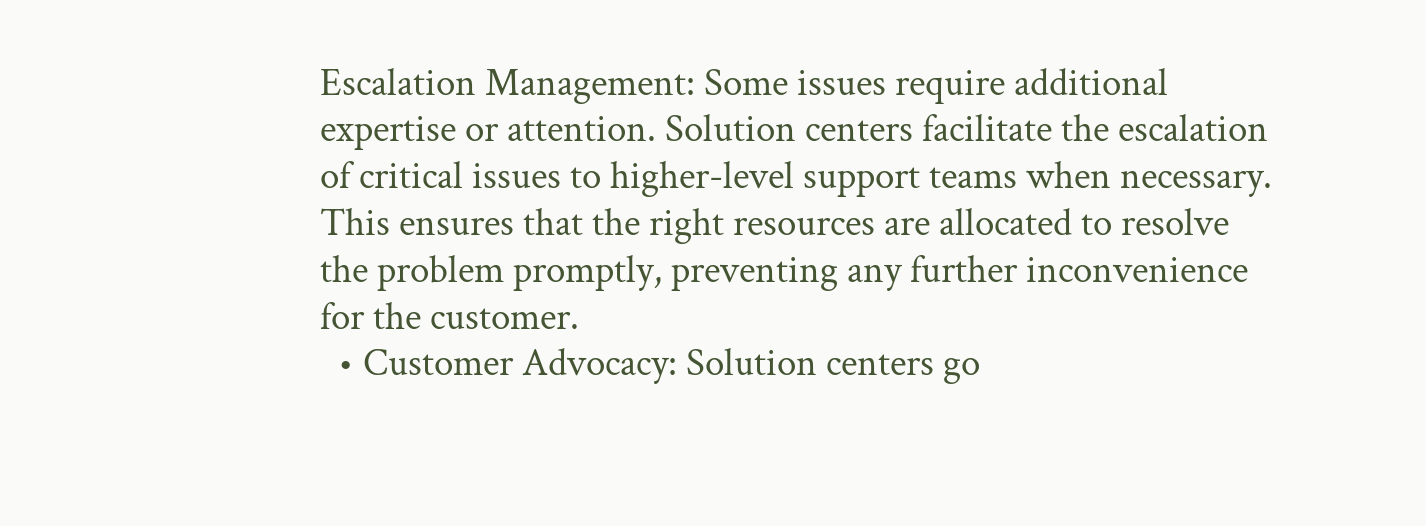Escalation Management: Some issues require additional expertise or attention. Solution centers facilitate the escalation of critical issues to higher-level support teams when necessary. This ensures that the right resources are allocated to resolve the problem promptly, preventing any further inconvenience for the customer.
  • Customer Advocacy: Solution centers go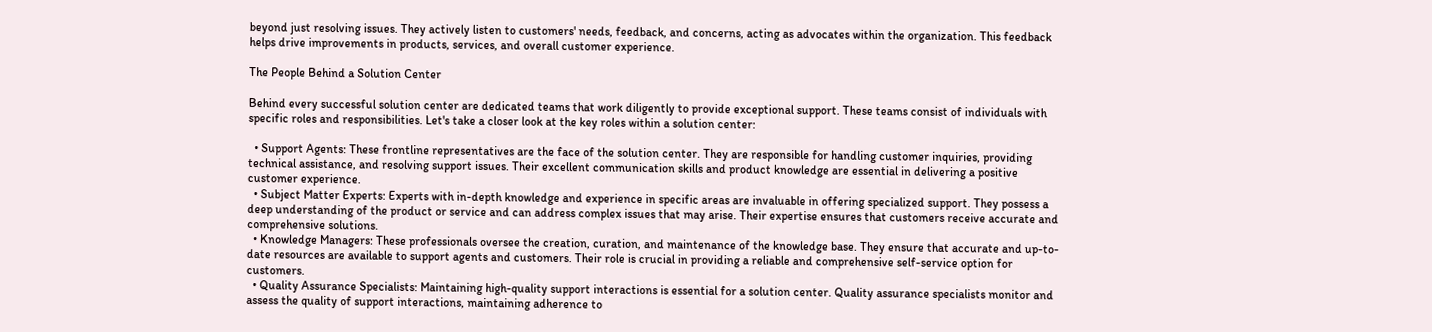beyond just resolving issues. They actively listen to customers' needs, feedback, and concerns, acting as advocates within the organization. This feedback helps drive improvements in products, services, and overall customer experience.

The People Behind a Solution Center

Behind every successful solution center are dedicated teams that work diligently to provide exceptional support. These teams consist of individuals with specific roles and responsibilities. Let's take a closer look at the key roles within a solution center:

  • Support Agents: These frontline representatives are the face of the solution center. They are responsible for handling customer inquiries, providing technical assistance, and resolving support issues. Their excellent communication skills and product knowledge are essential in delivering a positive customer experience.
  • Subject Matter Experts: Experts with in-depth knowledge and experience in specific areas are invaluable in offering specialized support. They possess a deep understanding of the product or service and can address complex issues that may arise. Their expertise ensures that customers receive accurate and comprehensive solutions.
  • Knowledge Managers: These professionals oversee the creation, curation, and maintenance of the knowledge base. They ensure that accurate and up-to-date resources are available to support agents and customers. Their role is crucial in providing a reliable and comprehensive self-service option for customers.
  • Quality Assurance Specialists: Maintaining high-quality support interactions is essential for a solution center. Quality assurance specialists monitor and assess the quality of support interactions, maintaining adherence to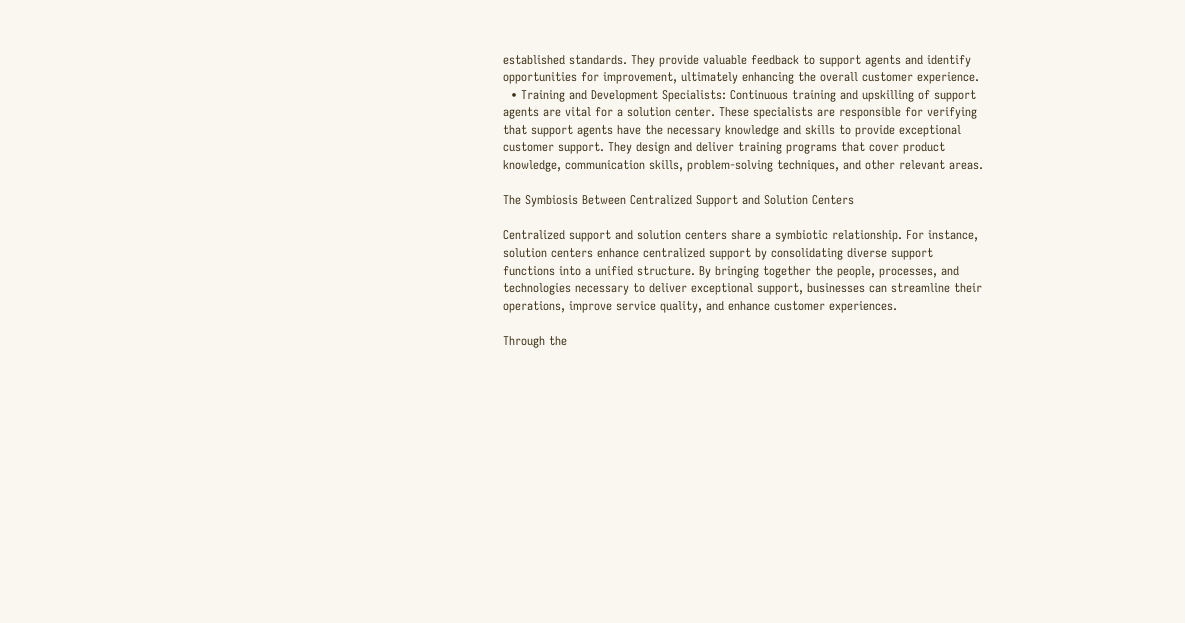established standards. They provide valuable feedback to support agents and identify opportunities for improvement, ultimately enhancing the overall customer experience.
  • Training and Development Specialists: Continuous training and upskilling of support agents are vital for a solution center. These specialists are responsible for verifying that support agents have the necessary knowledge and skills to provide exceptional customer support. They design and deliver training programs that cover product knowledge, communication skills, problem-solving techniques, and other relevant areas.

The Symbiosis Between Centralized Support and Solution Centers

Centralized support and solution centers share a symbiotic relationship. For instance, solution centers enhance centralized support by consolidating diverse support functions into a unified structure. By bringing together the people, processes, and technologies necessary to deliver exceptional support, businesses can streamline their operations, improve service quality, and enhance customer experiences.

Through the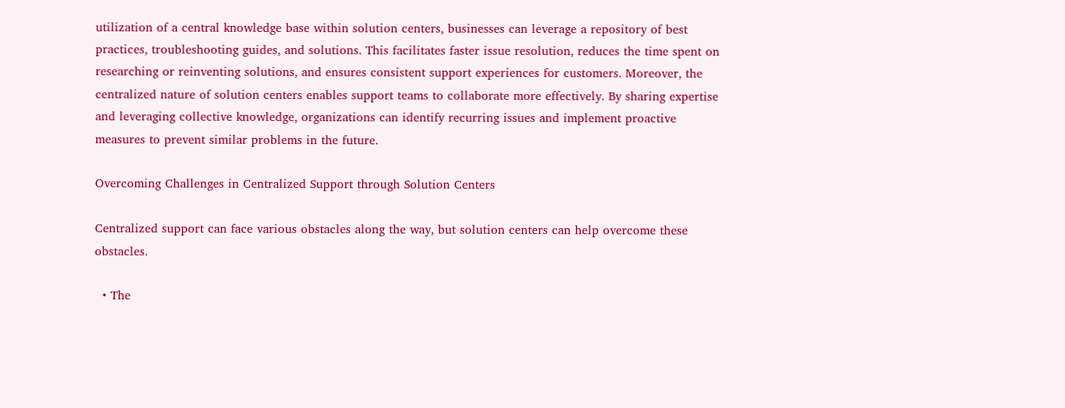utilization of a central knowledge base within solution centers, businesses can leverage a repository of best practices, troubleshooting guides, and solutions. This facilitates faster issue resolution, reduces the time spent on researching or reinventing solutions, and ensures consistent support experiences for customers. Moreover, the centralized nature of solution centers enables support teams to collaborate more effectively. By sharing expertise and leveraging collective knowledge, organizations can identify recurring issues and implement proactive measures to prevent similar problems in the future.

Overcoming Challenges in Centralized Support through Solution Centers

Centralized support can face various obstacles along the way, but solution centers can help overcome these obstacles.

  • The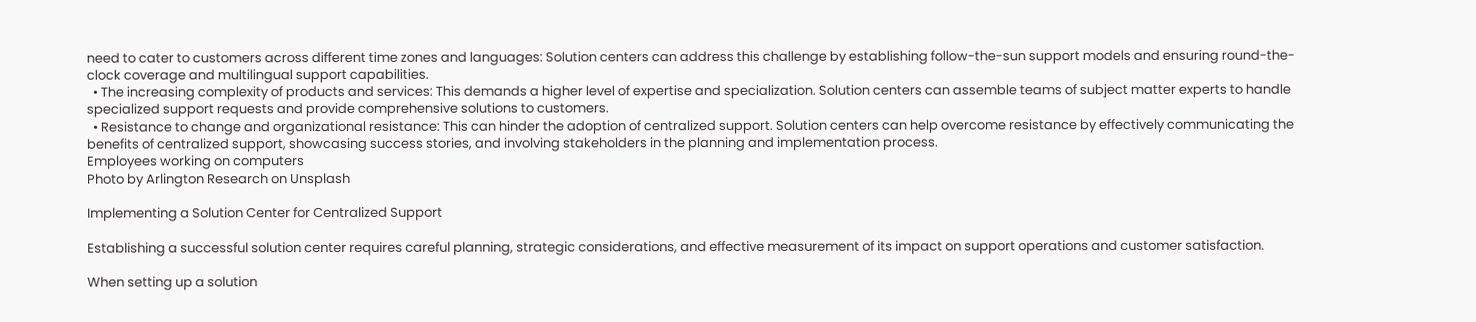need to cater to customers across different time zones and languages: Solution centers can address this challenge by establishing follow-the-sun support models and ensuring round-the-clock coverage and multilingual support capabilities.
  • The increasing complexity of products and services: This demands a higher level of expertise and specialization. Solution centers can assemble teams of subject matter experts to handle specialized support requests and provide comprehensive solutions to customers.
  • Resistance to change and organizational resistance: This can hinder the adoption of centralized support. Solution centers can help overcome resistance by effectively communicating the benefits of centralized support, showcasing success stories, and involving stakeholders in the planning and implementation process.
Employees working on computers
Photo by Arlington Research on Unsplash

Implementing a Solution Center for Centralized Support

Establishing a successful solution center requires careful planning, strategic considerations, and effective measurement of its impact on support operations and customer satisfaction.

When setting up a solution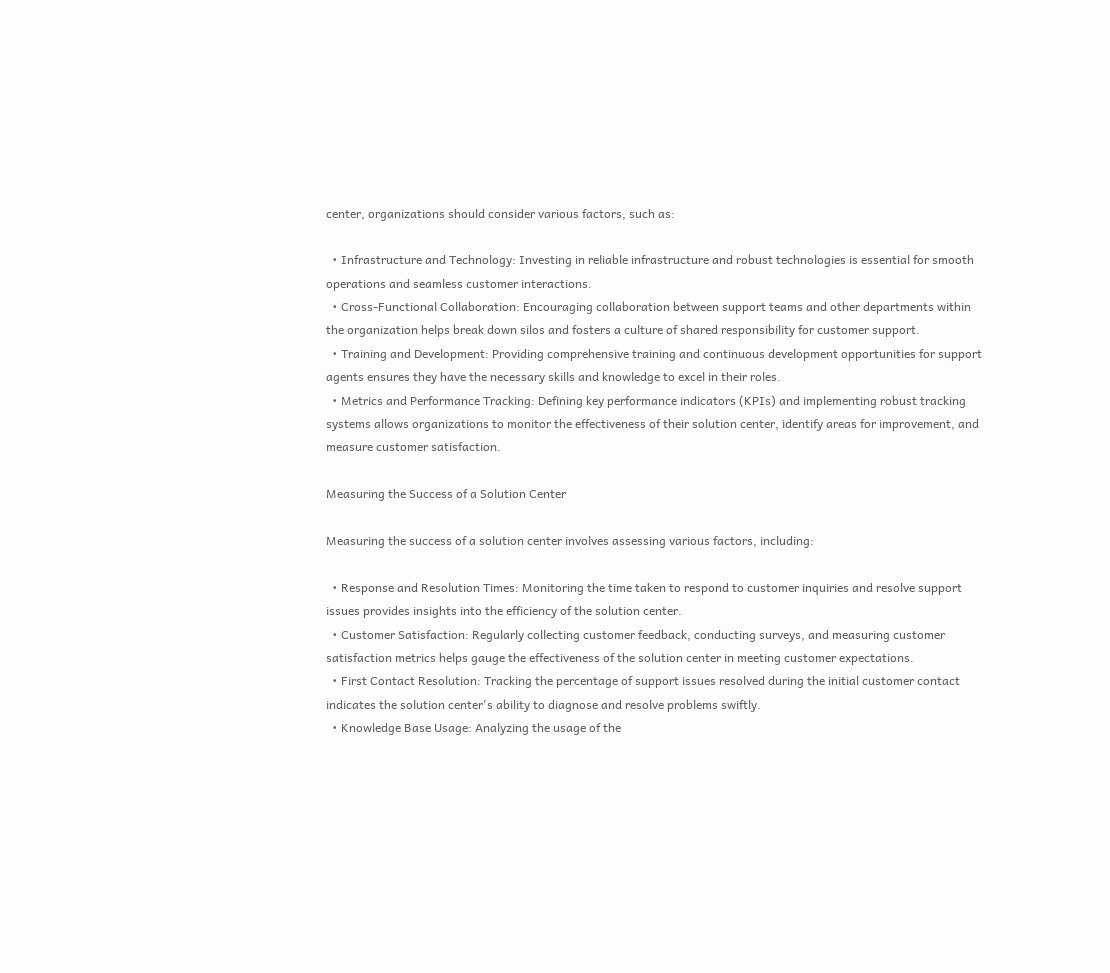center, organizations should consider various factors, such as:

  • Infrastructure and Technology: Investing in reliable infrastructure and robust technologies is essential for smooth operations and seamless customer interactions.
  • Cross-Functional Collaboration: Encouraging collaboration between support teams and other departments within the organization helps break down silos and fosters a culture of shared responsibility for customer support.
  • Training and Development: Providing comprehensive training and continuous development opportunities for support agents ensures they have the necessary skills and knowledge to excel in their roles.
  • Metrics and Performance Tracking: Defining key performance indicators (KPIs) and implementing robust tracking systems allows organizations to monitor the effectiveness of their solution center, identify areas for improvement, and measure customer satisfaction.

Measuring the Success of a Solution Center

Measuring the success of a solution center involves assessing various factors, including:

  • Response and Resolution Times: Monitoring the time taken to respond to customer inquiries and resolve support issues provides insights into the efficiency of the solution center.
  • Customer Satisfaction: Regularly collecting customer feedback, conducting surveys, and measuring customer satisfaction metrics helps gauge the effectiveness of the solution center in meeting customer expectations.
  • First Contact Resolution: Tracking the percentage of support issues resolved during the initial customer contact indicates the solution center's ability to diagnose and resolve problems swiftly.
  • Knowledge Base Usage: Analyzing the usage of the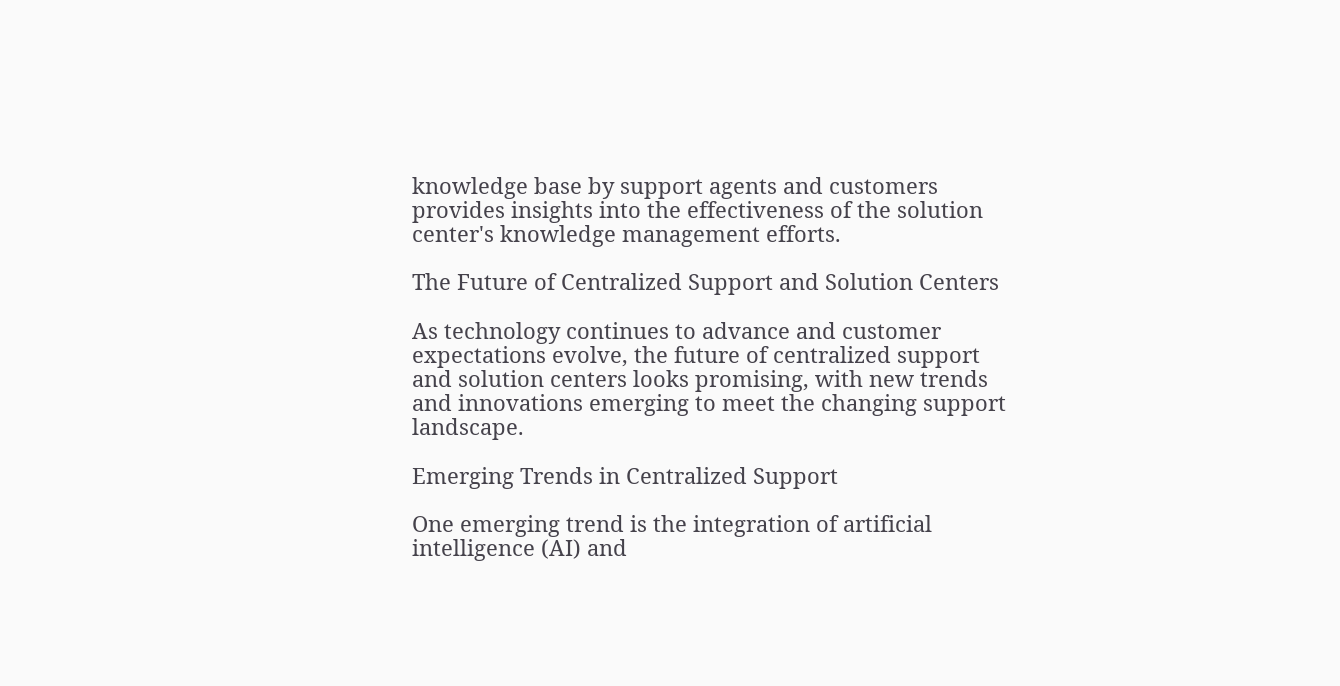knowledge base by support agents and customers provides insights into the effectiveness of the solution center's knowledge management efforts.

The Future of Centralized Support and Solution Centers

As technology continues to advance and customer expectations evolve, the future of centralized support and solution centers looks promising, with new trends and innovations emerging to meet the changing support landscape.

Emerging Trends in Centralized Support

One emerging trend is the integration of artificial intelligence (AI) and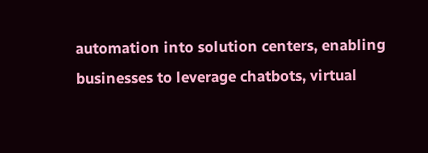automation into solution centers, enabling businesses to leverage chatbots, virtual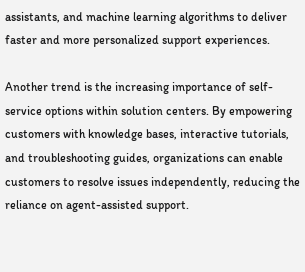assistants, and machine learning algorithms to deliver faster and more personalized support experiences.

Another trend is the increasing importance of self-service options within solution centers. By empowering customers with knowledge bases, interactive tutorials, and troubleshooting guides, organizations can enable customers to resolve issues independently, reducing the reliance on agent-assisted support.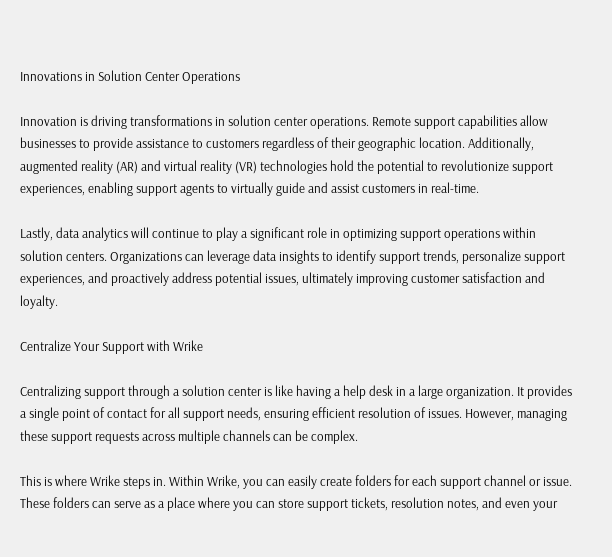Innovations in Solution Center Operations

Innovation is driving transformations in solution center operations. Remote support capabilities allow businesses to provide assistance to customers regardless of their geographic location. Additionally, augmented reality (AR) and virtual reality (VR) technologies hold the potential to revolutionize support experiences, enabling support agents to virtually guide and assist customers in real-time.

Lastly, data analytics will continue to play a significant role in optimizing support operations within solution centers. Organizations can leverage data insights to identify support trends, personalize support experiences, and proactively address potential issues, ultimately improving customer satisfaction and loyalty.

Centralize Your Support with Wrike

Centralizing support through a solution center is like having a help desk in a large organization. It provides a single point of contact for all support needs, ensuring efficient resolution of issues. However, managing these support requests across multiple channels can be complex.

This is where Wrike steps in. Within Wrike, you can easily create folders for each support channel or issue. These folders can serve as a place where you can store support tickets, resolution notes, and even your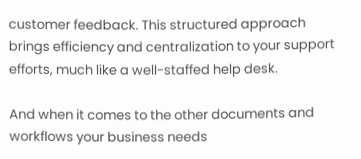customer feedback. This structured approach brings efficiency and centralization to your support efforts, much like a well-staffed help desk.

And when it comes to the other documents and workflows your business needs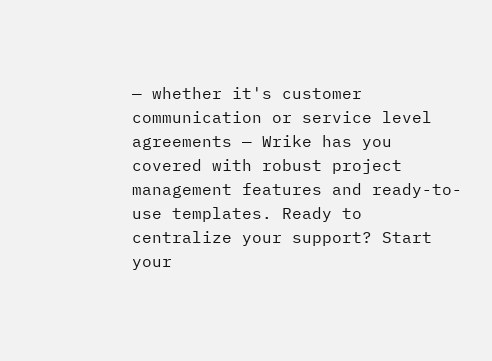— whether it's customer communication or service level agreements — Wrike has you covered with robust project management features and ready-to-use templates. Ready to centralize your support? Start your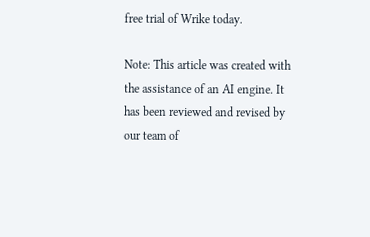free trial of Wrike today.

Note: This article was created with the assistance of an AI engine. It has been reviewed and revised by our team of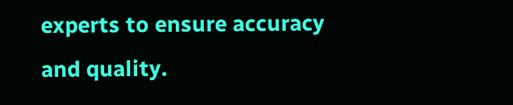experts to ensure accuracy and quality.